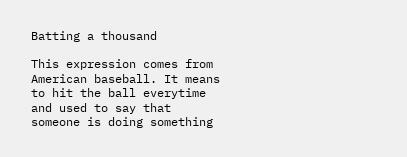Batting a thousand

This expression comes from American baseball. It means to hit the ball everytime and used to say that someone is doing something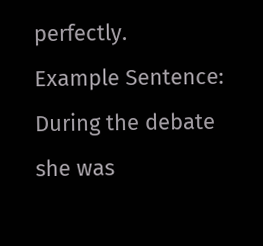perfectly.
Example Sentence:
During the debate she was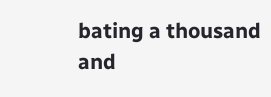bating a thousand and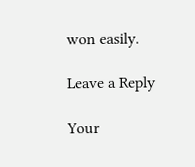won easily.

Leave a Reply

Your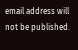email address will not be published.